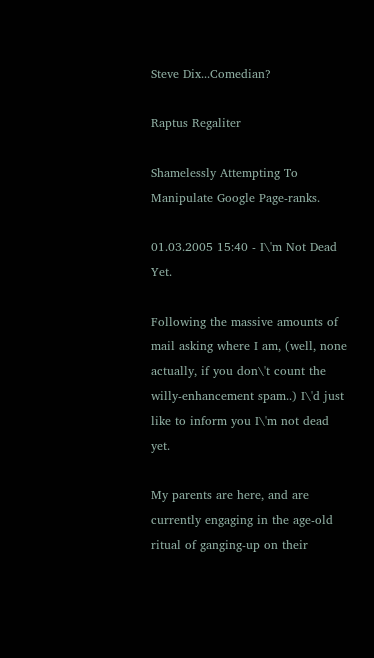Steve Dix...Comedian?

Raptus Regaliter

Shamelessly Attempting To Manipulate Google Page-ranks.

01.03.2005 15:40 - I\'m Not Dead Yet.

Following the massive amounts of mail asking where I am, (well, none actually, if you don\'t count the willy-enhancement spam..) I\'d just like to inform you I\'m not dead yet.

My parents are here, and are currently engaging in the age-old ritual of ganging-up on their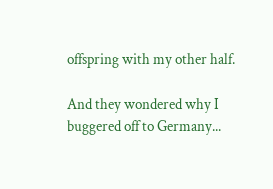offspring with my other half.

And they wondered why I buggered off to Germany...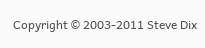Copyright © 2003-2011 Steve Dix